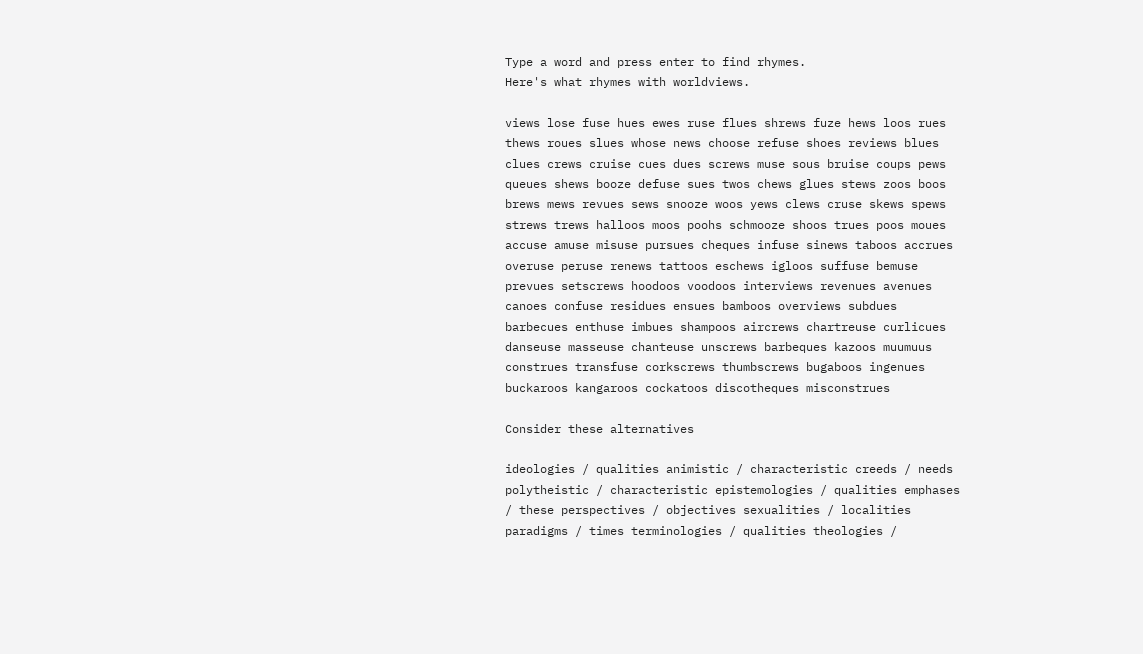Type a word and press enter to find rhymes.
Here's what rhymes with worldviews.

views lose fuse hues ewes ruse flues shrews fuze hews loos rues thews roues slues whose news choose refuse shoes reviews blues clues crews cruise cues dues screws muse sous bruise coups pews queues shews booze defuse sues twos chews glues stews zoos boos brews mews revues sews snooze woos yews clews cruse skews spews strews trews halloos moos poohs schmooze shoos trues poos moues accuse amuse misuse pursues cheques infuse sinews taboos accrues overuse peruse renews tattoos eschews igloos suffuse bemuse prevues setscrews hoodoos voodoos interviews revenues avenues canoes confuse residues ensues bamboos overviews subdues barbecues enthuse imbues shampoos aircrews chartreuse curlicues danseuse masseuse chanteuse unscrews barbeques kazoos muumuus construes transfuse corkscrews thumbscrews bugaboos ingenues buckaroos kangaroos cockatoos discotheques misconstrues

Consider these alternatives

ideologies / qualities animistic / characteristic creeds / needs polytheistic / characteristic epistemologies / qualities emphases / these perspectives / objectives sexualities / localities paradigms / times terminologies / qualities theologies /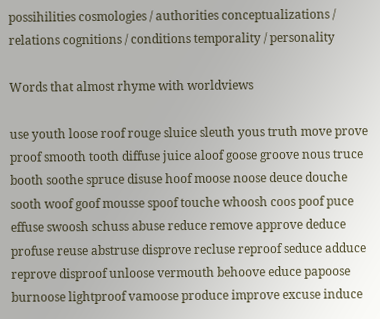possihilities cosmologies / authorities conceptualizations / relations cognitions / conditions temporality / personality

Words that almost rhyme with worldviews

use youth loose roof rouge sluice sleuth yous truth move prove proof smooth tooth diffuse juice aloof goose groove nous truce booth soothe spruce disuse hoof moose noose deuce douche sooth woof goof mousse spoof touche whoosh coos poof puce effuse swoosh schuss abuse reduce remove approve deduce profuse reuse abstruse disprove recluse reproof seduce adduce reprove disproof unloose vermouth behoove educe papoose burnoose lightproof vamoose produce improve excuse induce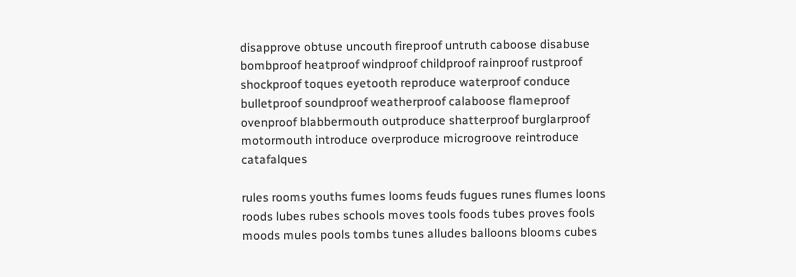disapprove obtuse uncouth fireproof untruth caboose disabuse bombproof heatproof windproof childproof rainproof rustproof shockproof toques eyetooth reproduce waterproof conduce bulletproof soundproof weatherproof calaboose flameproof ovenproof blabbermouth outproduce shatterproof burglarproof motormouth introduce overproduce microgroove reintroduce catafalques

rules rooms youths fumes looms feuds fugues runes flumes loons roods lubes rubes schools moves tools foods tubes proves fools moods mules pools tombs tunes alludes balloons blooms cubes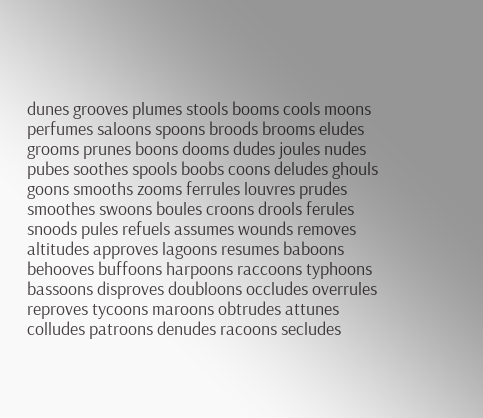dunes grooves plumes stools booms cools moons perfumes saloons spoons broods brooms eludes grooms prunes boons dooms dudes joules nudes pubes soothes spools boobs coons deludes ghouls goons smooths zooms ferrules louvres prudes smoothes swoons boules croons drools ferules snoods pules refuels assumes wounds removes altitudes approves lagoons resumes baboons behooves buffoons harpoons raccoons typhoons bassoons disproves doubloons occludes overrules reproves tycoons maroons obtrudes attunes colludes patroons denudes racoons secludes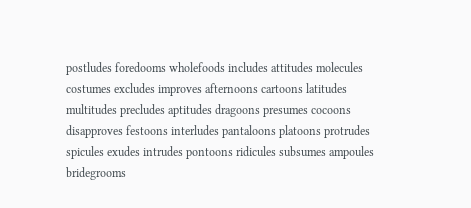postludes foredooms wholefoods includes attitudes molecules costumes excludes improves afternoons cartoons latitudes multitudes precludes aptitudes dragoons presumes cocoons disapproves festoons interludes pantaloons platoons protrudes spicules exudes intrudes pontoons ridicules subsumes ampoules bridegrooms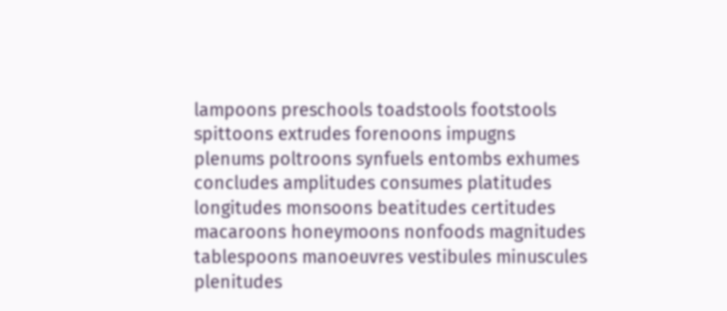lampoons preschools toadstools footstools spittoons extrudes forenoons impugns plenums poltroons synfuels entombs exhumes concludes amplitudes consumes platitudes longitudes monsoons beatitudes certitudes macaroons honeymoons nonfoods magnitudes tablespoons manoeuvres vestibules minuscules plenitudes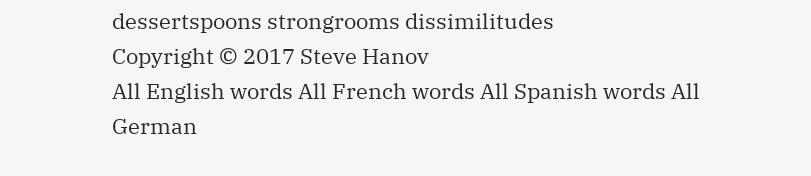dessertspoons strongrooms dissimilitudes
Copyright © 2017 Steve Hanov
All English words All French words All Spanish words All German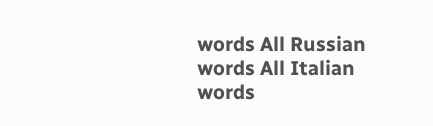words All Russian words All Italian words